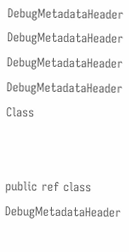DebugMetadataHeader DebugMetadataHeader DebugMetadataHeader DebugMetadataHeader Class


public ref class DebugMetadataHeader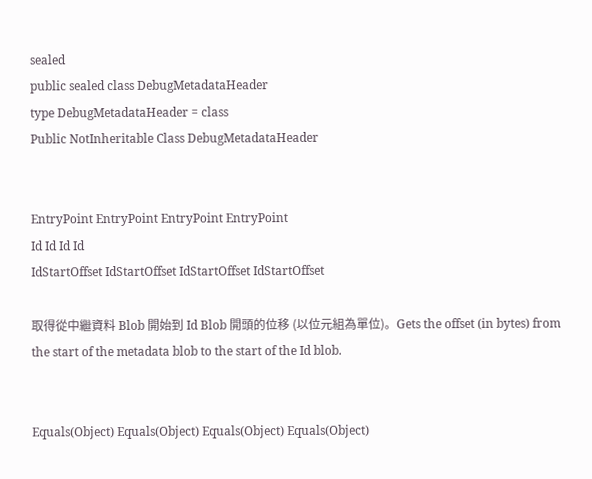sealed
public sealed class DebugMetadataHeader
type DebugMetadataHeader = class
Public NotInheritable Class DebugMetadataHeader


EntryPoint EntryPoint EntryPoint EntryPoint
Id Id Id Id
IdStartOffset IdStartOffset IdStartOffset IdStartOffset

取得從中繼資料 Blob 開始到 Id Blob 開頭的位移 (以位元組為單位)。Gets the offset (in bytes) from the start of the metadata blob to the start of the Id blob.


Equals(Object) Equals(Object) Equals(Object) Equals(Object)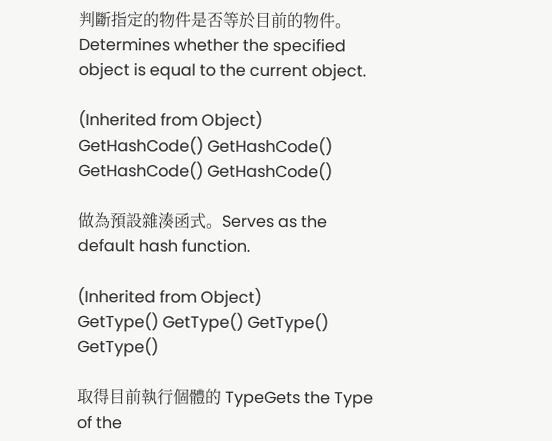判斷指定的物件是否等於目前的物件。Determines whether the specified object is equal to the current object.

(Inherited from Object)
GetHashCode() GetHashCode() GetHashCode() GetHashCode()

做為預設雜湊函式。Serves as the default hash function.

(Inherited from Object)
GetType() GetType() GetType() GetType()

取得目前執行個體的 TypeGets the Type of the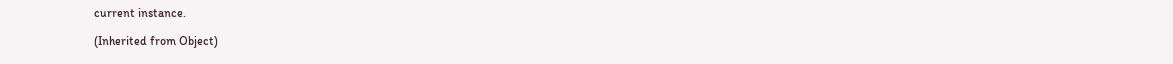current instance.

(Inherited from Object)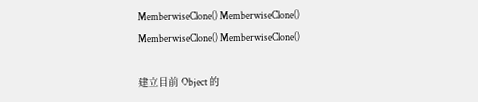MemberwiseClone() MemberwiseClone() MemberwiseClone() MemberwiseClone()

建立目前 Object 的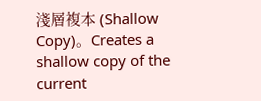淺層複本 (Shallow Copy)。Creates a shallow copy of the current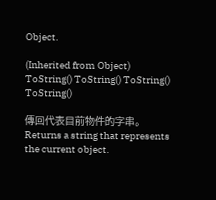Object.

(Inherited from Object)
ToString() ToString() ToString() ToString()

傳回代表目前物件的字串。Returns a string that represents the current object.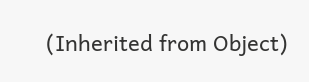(Inherited from Object)